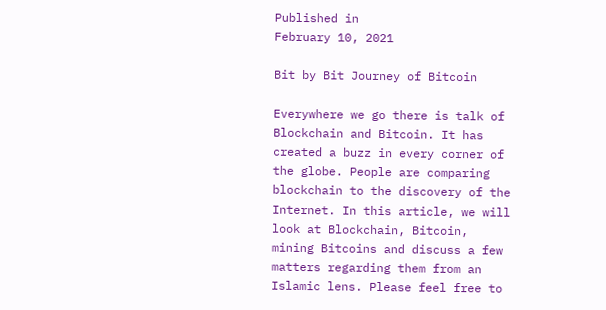Published in
February 10, 2021

Bit by Bit Journey of Bitcoin

Everywhere we go there is talk of Blockchain and Bitcoin. It has created a buzz in every corner of the globe. People are comparing blockchain to the discovery of the Internet. In this article, we will look at Blockchain, Bitcoin, mining Bitcoins and discuss a few matters regarding them from an Islamic lens. Please feel free to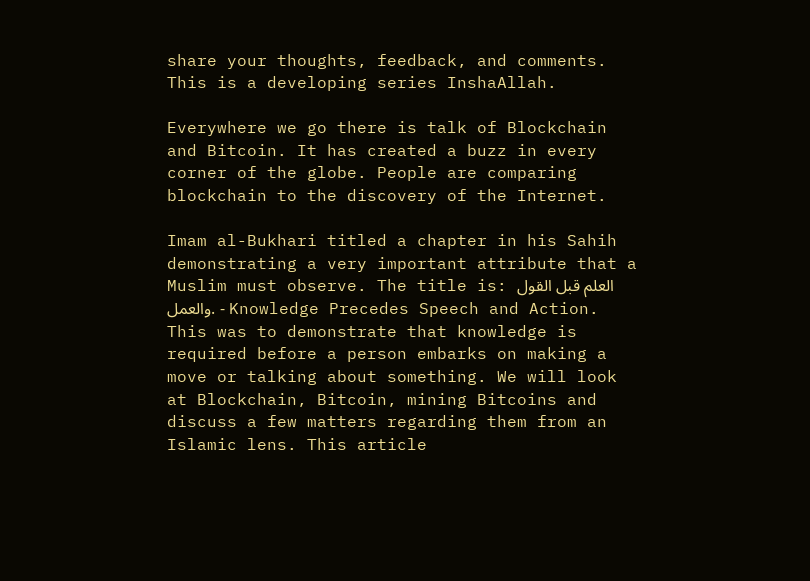share your thoughts, feedback, and comments. This is a developing series InshaAllah.

Everywhere we go there is talk of Blockchain and Bitcoin. It has created a buzz in every corner of the globe. People are comparing blockchain to the discovery of the Internet.

Imam al-Bukhari titled a chapter in his Sahih demonstrating a very important attribute that a Muslim must observe. The title is: العلم قبل القول والعمل. - Knowledge Precedes Speech and Action. This was to demonstrate that knowledge is required before a person embarks on making a move or talking about something. We will look at Blockchain, Bitcoin, mining Bitcoins and discuss a few matters regarding them from an Islamic lens. This article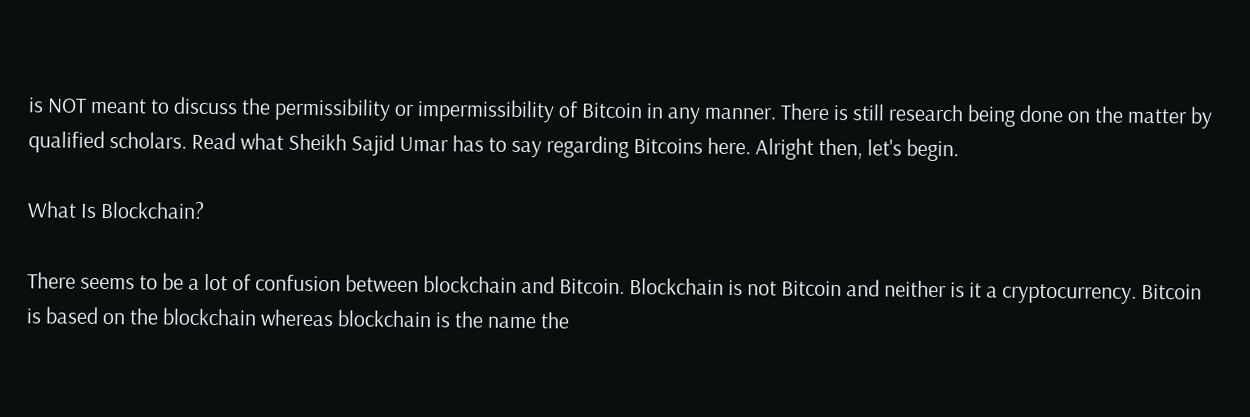is NOT meant to discuss the permissibility or impermissibility of Bitcoin in any manner. There is still research being done on the matter by qualified scholars. Read what Sheikh Sajid Umar has to say regarding Bitcoins here. Alright then, let's begin.

What Is Blockchain?

There seems to be a lot of confusion between blockchain and Bitcoin. Blockchain is not Bitcoin and neither is it a cryptocurrency. Bitcoin is based on the blockchain whereas blockchain is the name the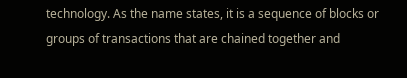technology. As the name states, it is a sequence of blocks or groups of transactions that are chained together and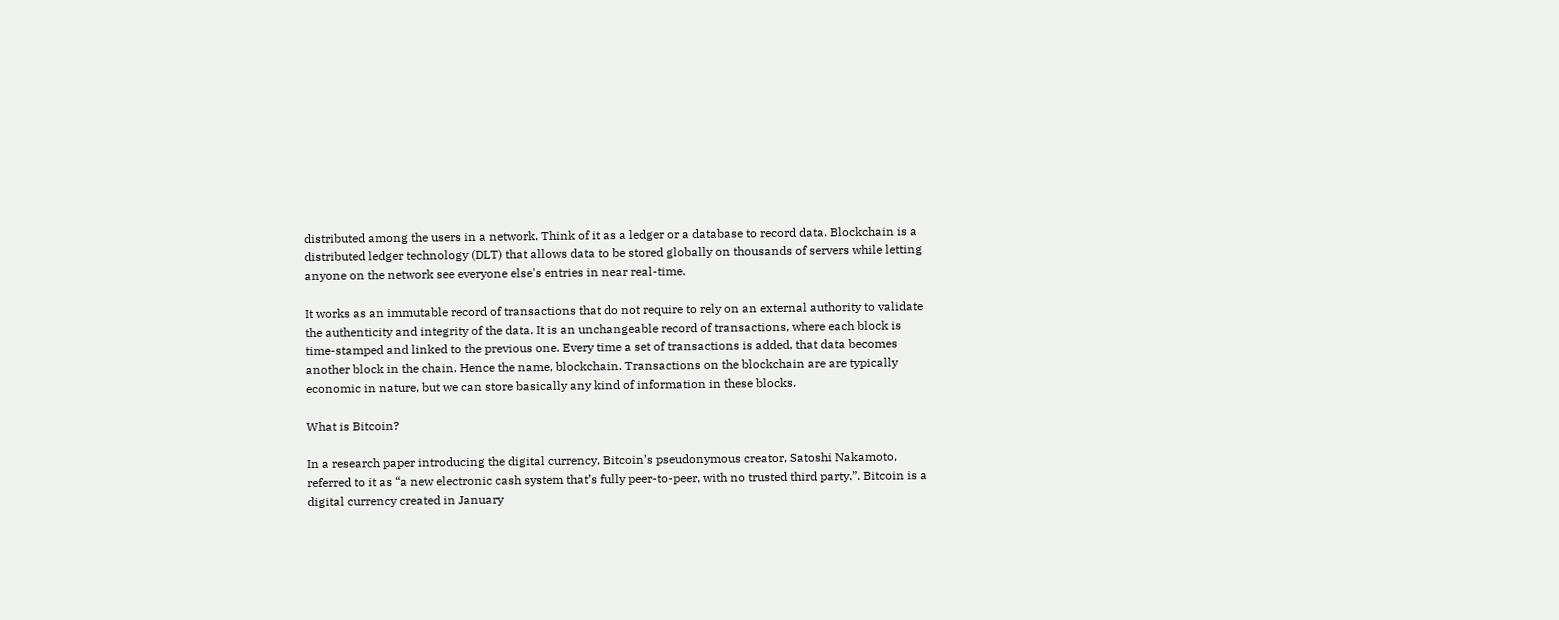distributed among the users in a network. Think of it as a ledger or a database to record data. Blockchain is a distributed ledger technology (DLT) that allows data to be stored globally on thousands of servers while letting anyone on the network see everyone else's entries in near real-time.

It works as an immutable record of transactions that do not require to rely on an external authority to validate the authenticity and integrity of the data. It is an unchangeable record of transactions, where each block is time-stamped and linked to the previous one. Every time a set of transactions is added, that data becomes another block in the chain. Hence the name, blockchain. Transactions on the blockchain are are typically economic in nature, but we can store basically any kind of information in these blocks.

What is Bitcoin?

In a research paper introducing the digital currency, Bitcoin’s pseudonymous creator, Satoshi Nakamoto, referred to it as “a new electronic cash system that’s fully peer-to-peer, with no trusted third party.”. Bitcoin is a digital currency created in January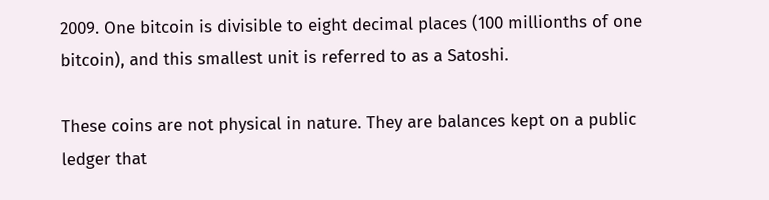2009. One bitcoin is divisible to eight decimal places (100 millionths of one bitcoin), and this smallest unit is referred to as a Satoshi.

These coins are not physical in nature. They are balances kept on a public ledger that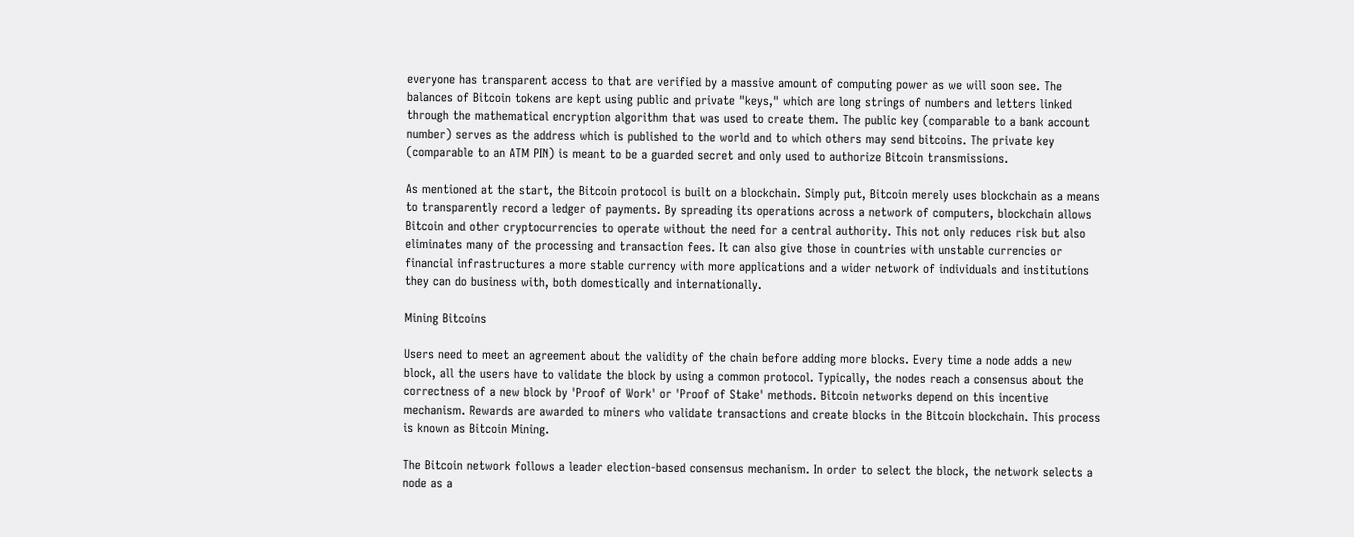everyone has transparent access to that are verified by a massive amount of computing power as we will soon see. The balances of Bitcoin tokens are kept using public and private "keys," which are long strings of numbers and letters linked through the mathematical encryption algorithm that was used to create them. The public key (comparable to a bank account number) serves as the address which is published to the world and to which others may send bitcoins. The private key (comparable to an ATM PIN) is meant to be a guarded secret and only used to authorize Bitcoin transmissions.

As mentioned at the start, the Bitcoin protocol is built on a blockchain. Simply put, Bitcoin merely uses blockchain as a means to transparently record a ledger of payments. By spreading its operations across a network of computers, blockchain allows Bitcoin and other cryptocurrencies to operate without the need for a central authority. This not only reduces risk but also eliminates many of the processing and transaction fees. It can also give those in countries with unstable currencies or financial infrastructures a more stable currency with more applications and a wider network of individuals and institutions they can do business with, both domestically and internationally.

Mining Bitcoins

Users need to meet an agreement about the validity of the chain before adding more blocks. Every time a node adds a new block, all the users have to validate the block by using a common protocol. Typically, the nodes reach a consensus about the correctness of a new block by 'Proof of Work' or 'Proof of Stake' methods. Bitcoin networks depend on this incentive mechanism. Rewards are awarded to miners who validate transactions and create blocks in the Bitcoin blockchain. This process is known as Bitcoin Mining.

The Bitcoin network follows a leader election-based consensus mechanism. In order to select the block, the network selects a node as a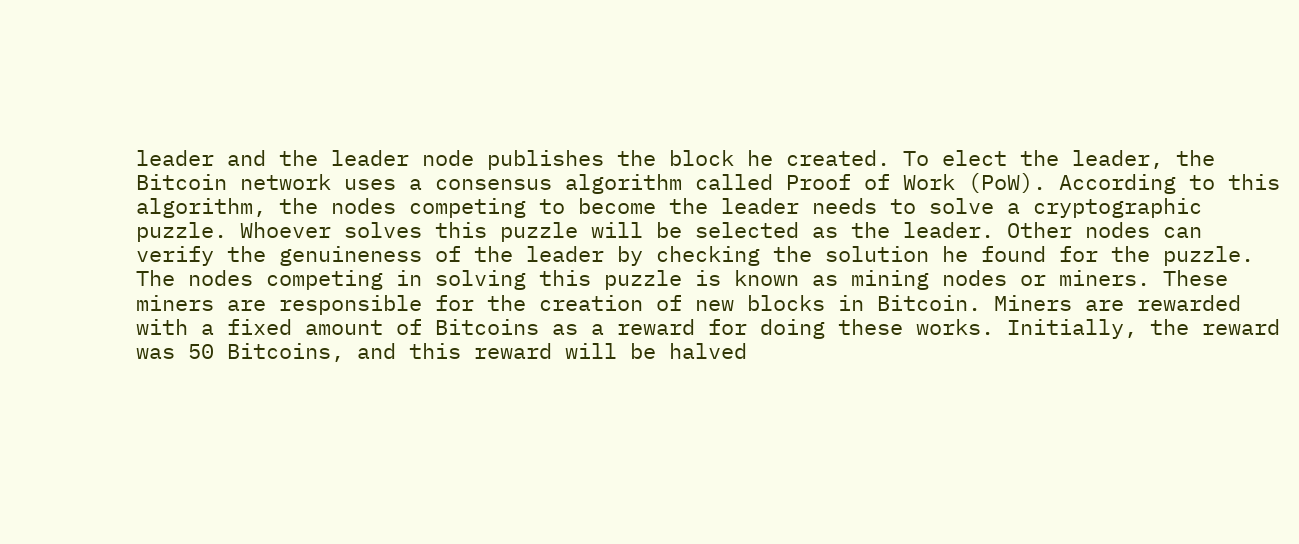leader and the leader node publishes the block he created. To elect the leader, the Bitcoin network uses a consensus algorithm called Proof of Work (PoW). According to this algorithm, the nodes competing to become the leader needs to solve a cryptographic puzzle. Whoever solves this puzzle will be selected as the leader. Other nodes can verify the genuineness of the leader by checking the solution he found for the puzzle. The nodes competing in solving this puzzle is known as mining nodes or miners. These miners are responsible for the creation of new blocks in Bitcoin. Miners are rewarded with a fixed amount of Bitcoins as a reward for doing these works. Initially, the reward was 50 Bitcoins, and this reward will be halved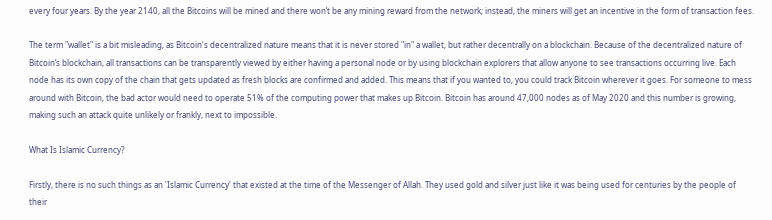every four years. By the year 2140, all the Bitcoins will be mined and there won’t be any mining reward from the network; instead, the miners will get an incentive in the form of transaction fees.

The term "wallet" is a bit misleading, as Bitcoin's decentralized nature means that it is never stored "in" a wallet, but rather decentrally on a blockchain. Because of the decentralized nature of Bitcoin’s blockchain, all transactions can be transparently viewed by either having a personal node or by using blockchain explorers that allow anyone to see transactions occurring live. Each node has its own copy of the chain that gets updated as fresh blocks are confirmed and added. This means that if you wanted to, you could track Bitcoin wherever it goes. For someone to mess around with Bitcoin, the bad actor would need to operate 51% of the computing power that makes up Bitcoin. Bitcoin has around 47,000 nodes as of May 2020 and this number is growing, making such an attack quite unlikely or frankly, next to impossible.

What Is Islamic Currency?

Firstly, there is no such things as an 'Islamic Currency' that existed at the time of the Messenger of Allah. They used gold and silver just like it was being used for centuries by the people of their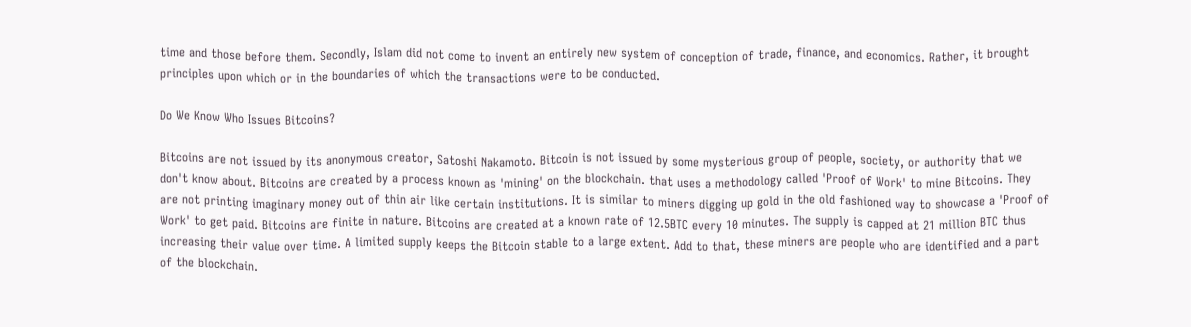time and those before them. Secondly, Islam did not come to invent an entirely new system of conception of trade, finance, and economics. Rather, it brought principles upon which or in the boundaries of which the transactions were to be conducted.

Do We Know Who Issues Bitcoins?

Bitcoins are not issued by its anonymous creator, Satoshi Nakamoto. Bitcoin is not issued by some mysterious group of people, society, or authority that we don't know about. Bitcoins are created by a process known as 'mining' on the blockchain. that uses a methodology called 'Proof of Work' to mine Bitcoins. They are not printing imaginary money out of thin air like certain institutions. It is similar to miners digging up gold in the old fashioned way to showcase a 'Proof of Work' to get paid. Bitcoins are finite in nature. Bitcoins are created at a known rate of 12.5BTC every 10 minutes. The supply is capped at 21 million BTC thus increasing their value over time. A limited supply keeps the Bitcoin stable to a large extent. Add to that, these miners are people who are identified and a part of the blockchain.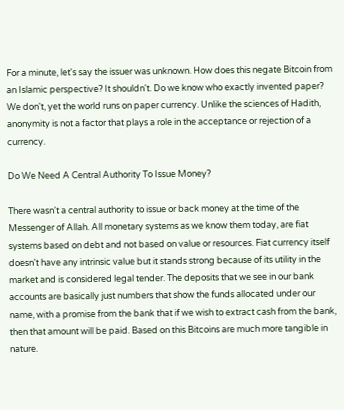For a minute, let's say the issuer was unknown. How does this negate Bitcoin from an Islamic perspective? It shouldn't. Do we know who exactly invented paper? We don't, yet the world runs on paper currency. Unlike the sciences of Hadith, anonymity is not a factor that plays a role in the acceptance or rejection of a currency.

Do We Need A Central Authority To Issue Money?

There wasn't a central authority to issue or back money at the time of the Messenger of Allah. All monetary systems as we know them today, are fiat systems based on debt and not based on value or resources. Fiat currency itself doesn't have any intrinsic value but it stands strong because of its utility in the market and is considered legal tender. The deposits that we see in our bank accounts are basically just numbers that show the funds allocated under our name, with a promise from the bank that if we wish to extract cash from the bank, then that amount will be paid. Based on this Bitcoins are much more tangible in nature.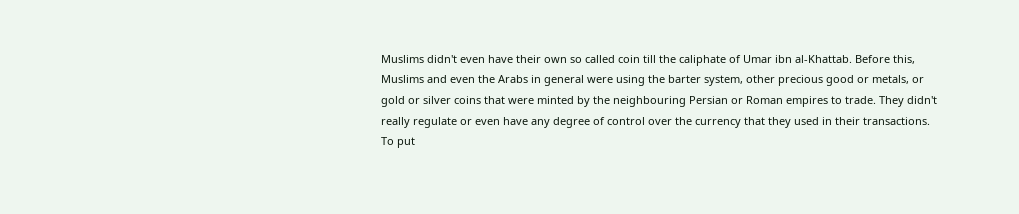Muslims didn't even have their own so called coin till the caliphate of Umar ibn al-Khattab. Before this, Muslims and even the Arabs in general were using the barter system, other precious good or metals, or gold or silver coins that were minted by the neighbouring Persian or Roman empires to trade. They didn't really regulate or even have any degree of control over the currency that they used in their transactions. To put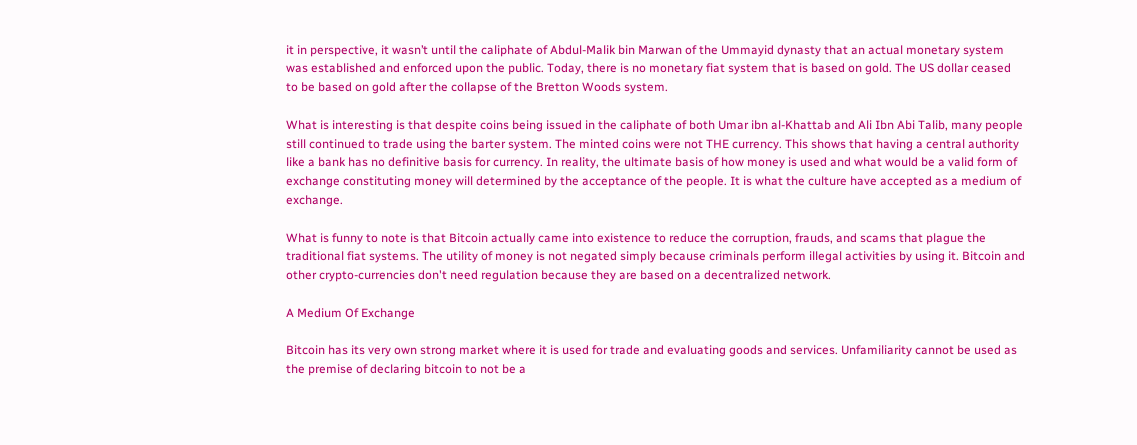it in perspective, it wasn’t until the caliphate of Abdul-Malik bin Marwan of the Ummayid dynasty that an actual monetary system was established and enforced upon the public. Today, there is no monetary fiat system that is based on gold. The US dollar ceased to be based on gold after the collapse of the Bretton Woods system.

What is interesting is that despite coins being issued in the caliphate of both Umar ibn al-Khattab and Ali Ibn Abi Talib, many people still continued to trade using the barter system. The minted coins were not THE currency. This shows that having a central authority like a bank has no definitive basis for currency. In reality, the ultimate basis of how money is used and what would be a valid form of exchange constituting money will determined by the acceptance of the people. It is what the culture have accepted as a medium of exchange.

What is funny to note is that Bitcoin actually came into existence to reduce the corruption, frauds, and scams that plague the traditional fiat systems. The utility of money is not negated simply because criminals perform illegal activities by using it. Bitcoin and other crypto-currencies don't need regulation because they are based on a decentralized network.

A Medium Of Exchange

Bitcoin has its very own strong market where it is used for trade and evaluating goods and services. Unfamiliarity cannot be used as the premise of declaring bitcoin to not be a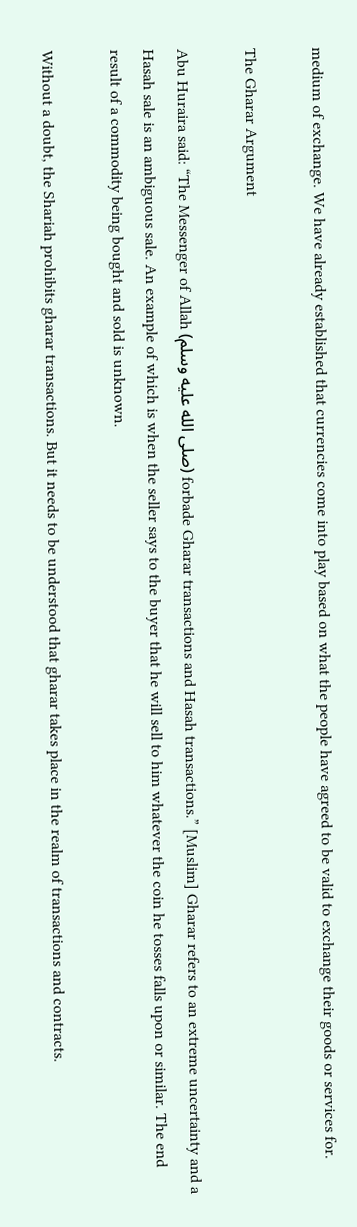medium of exchange. We have already established that currencies come into play based on what the people have agreed to be valid to exchange their goods or services for.

The Gharar Argument

Abu Huraira said: “The Messenger of Allah (صلى الله عليه وسلم) forbade Gharar transactions and Hasah transactions.” [Muslim] Gharar refers to an extreme uncertainty and a Hasah sale is an ambiguous sale. An example of which is when the seller says to the buyer that he will sell to him whatever the coin he tosses falls upon or similar. The end result of a commodity being bought and sold is unknown.

Without a doubt, the Shariah prohibits gharar transactions. But it needs to be understood that gharar takes place in the realm of transactions and contracts.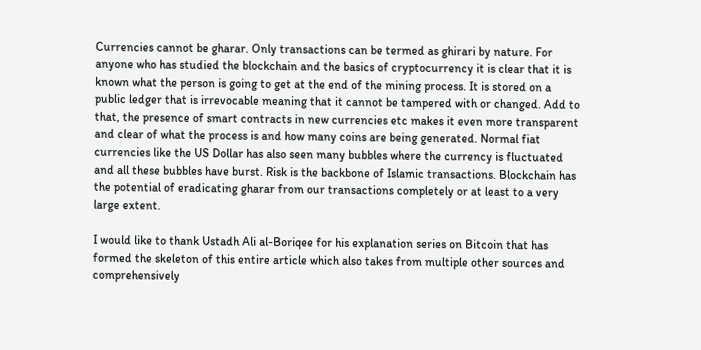Currencies cannot be gharar. Only transactions can be termed as ghirari by nature. For anyone who has studied the blockchain and the basics of cryptocurrency it is clear that it is known what the person is going to get at the end of the mining process. It is stored on a public ledger that is irrevocable meaning that it cannot be tampered with or changed. Add to that, the presence of smart contracts in new currencies etc makes it even more transparent and clear of what the process is and how many coins are being generated. Normal fiat currencies like the US Dollar has also seen many bubbles where the currency is fluctuated and all these bubbles have burst. Risk is the backbone of Islamic transactions. Blockchain has the potential of eradicating gharar from our transactions completely or at least to a very large extent.

I would like to thank Ustadh Ali al-Boriqee for his explanation series on Bitcoin that has formed the skeleton of this entire article which also takes from multiple other sources and comprehensively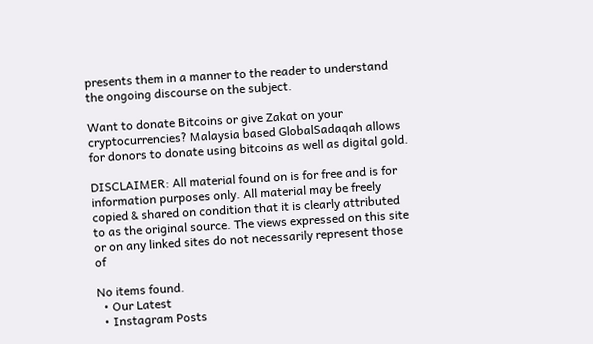presents them in a manner to the reader to understand the ongoing discourse on the subject.

Want to donate Bitcoins or give Zakat on your cryptocurrencies? Malaysia based GlobalSadaqah allows for donors to donate using bitcoins as well as digital gold.

DISCLAIMER: All material found on is for free and is for information purposes only. All material may be freely copied & shared on condition that it is clearly attributed to as the original source. The views expressed on this site or on any linked sites do not necessarily represent those of

No items found.
  • Our Latest
  • Instagram Posts